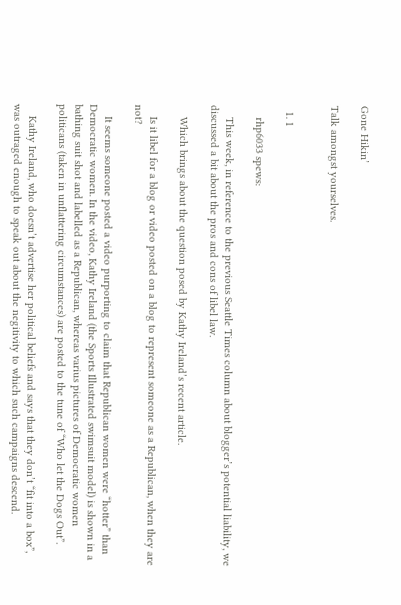Gone Hikin’

Talk amongst yourselves.


  1. 1

    rhp6033 spews:

    This week, in reference to the previous Seattle Times column about blogger’s potential liability, we discussed a bit about the pros and cons of libel law.

    Which brings about the question posed by Kathy Ireland’s recent article.

    Is it libel for a blog or video posted on a blog to represent someone as a Republican, when they are not?

    It seems someone posted a video purporting to claim that Republican women were “hotter” than Democratic women. In the video, Kathy Ireland (the Sports Illustrated swimsuit model) is shown in a bathing suit shot and labelled as a Republican, whereas varius pictures of Democratic women politicans (taken in unflattering circumstances) are posted to the tune of “Who let the Dogs Out”.

    Kathy Ireland, who doesn’t advertise her political beliefs and says that they don’t “fit into a box”, was outraged enough to speak out about the negitivity to which such campaigns descend.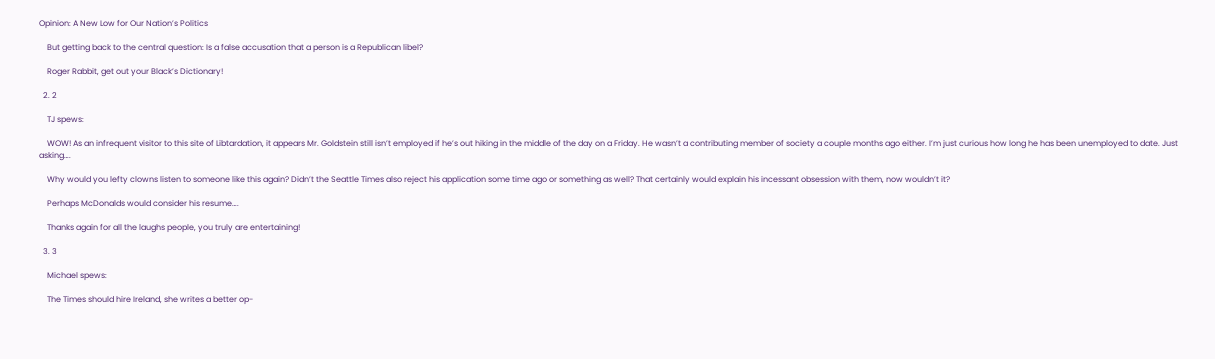Opinion: A New Low for Our Nation’s Politics

    But getting back to the central question: Is a false accusation that a person is a Republican libel?

    Roger Rabbit, get out your Black’s Dictionary!

  2. 2

    TJ spews:

    WOW! As an infrequent visitor to this site of Libtardation, it appears Mr. Goldstein still isn’t employed if he’s out hiking in the middle of the day on a Friday. He wasn’t a contributing member of society a couple months ago either. I’m just curious how long he has been unemployed to date. Just asking….

    Why would you lefty clowns listen to someone like this again? Didn’t the Seattle Times also reject his application some time ago or something as well? That certainly would explain his incessant obsession with them, now wouldn’t it?

    Perhaps McDonalds would consider his resume….

    Thanks again for all the laughs people, you truly are entertaining!

  3. 3

    Michael spews:

    The Times should hire Ireland, she writes a better op-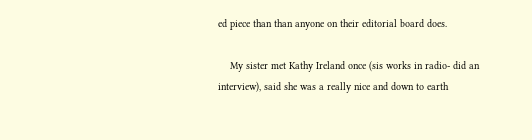ed piece than than anyone on their editorial board does.

    My sister met Kathy Ireland once (sis works in radio- did an interview), said she was a really nice and down to earth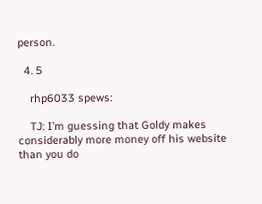person.

  4. 5

    rhp6033 spews:

    TJ: I’m guessing that Goldy makes considerably more money off his website than you do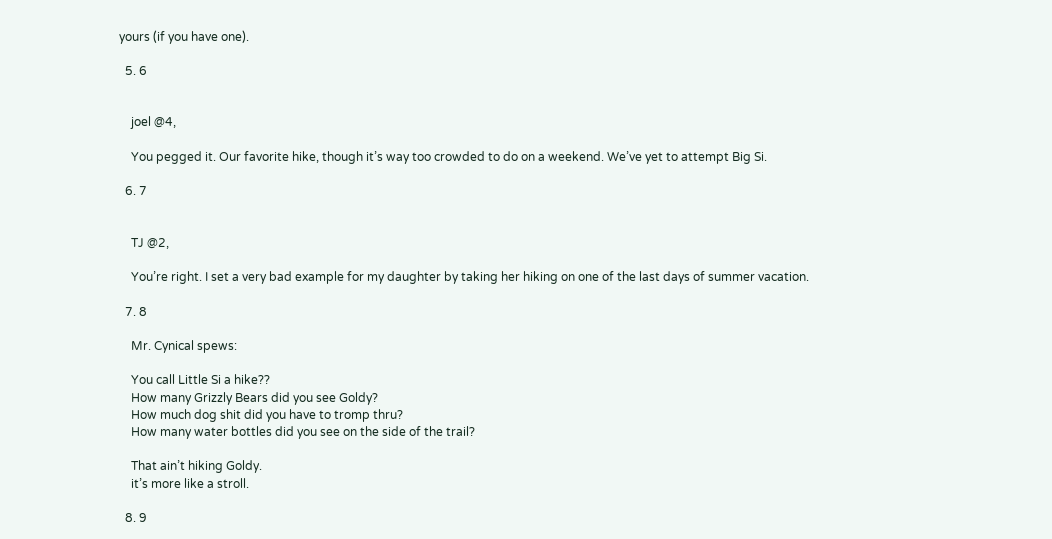yours (if you have one).

  5. 6


    joel @4,

    You pegged it. Our favorite hike, though it’s way too crowded to do on a weekend. We’ve yet to attempt Big Si.

  6. 7


    TJ @2,

    You’re right. I set a very bad example for my daughter by taking her hiking on one of the last days of summer vacation.

  7. 8

    Mr. Cynical spews:

    You call Little Si a hike??
    How many Grizzly Bears did you see Goldy?
    How much dog shit did you have to tromp thru?
    How many water bottles did you see on the side of the trail?

    That ain’t hiking Goldy.
    it’s more like a stroll.

  8. 9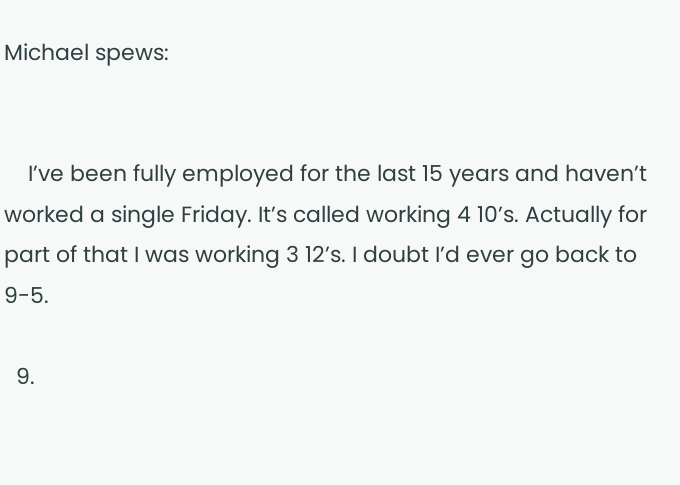Michael spews:


    I’ve been fully employed for the last 15 years and haven’t worked a single Friday. It’s called working 4 10’s. Actually for part of that I was working 3 12’s. I doubt I’d ever go back to 9-5.

  9.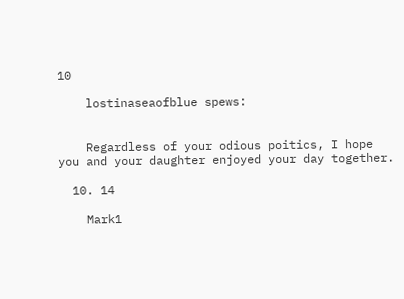10

    lostinaseaofblue spews:


    Regardless of your odious poitics, I hope you and your daughter enjoyed your day together.

  10. 14

    Mark1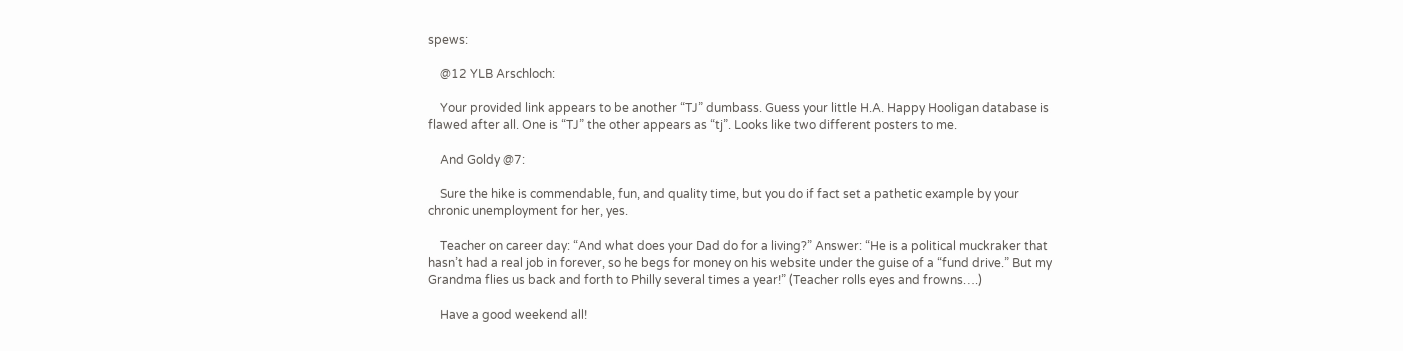spews:

    @12 YLB Arschloch:

    Your provided link appears to be another “TJ” dumbass. Guess your little H.A. Happy Hooligan database is flawed after all. One is “TJ” the other appears as “tj”. Looks like two different posters to me.

    And Goldy @7:

    Sure the hike is commendable, fun, and quality time, but you do if fact set a pathetic example by your chronic unemployment for her, yes.

    Teacher on career day: “And what does your Dad do for a living?” Answer: “He is a political muckraker that hasn’t had a real job in forever, so he begs for money on his website under the guise of a “fund drive.” But my Grandma flies us back and forth to Philly several times a year!” (Teacher rolls eyes and frowns….)

    Have a good weekend all!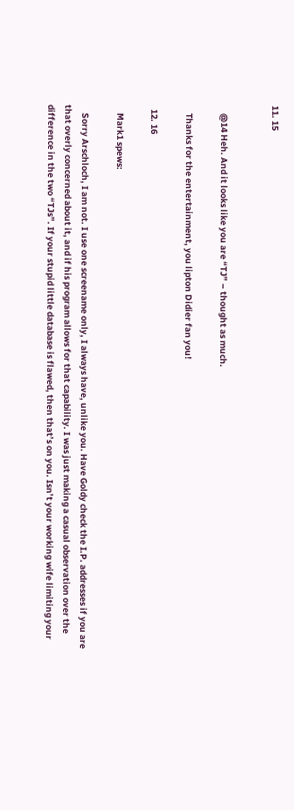11. 15


    @14 Heh. And it looks like you are “TJ” – thought as much.

    Thanks for the entertainment, you lipton Didier fan you!

  12. 16

    Mark1 spews:

    Sorry Arschloch, I am not. I use one screename only, I always have, unlike you. Have Goldy check the I.P. addresses if you are that overly concerned about it, and if his program allows for that capability. I was just making a casual observation over the difference in the two “TJs”. If your stupid little database is flawed, then that’s on you. Isn’t your working wife limiting your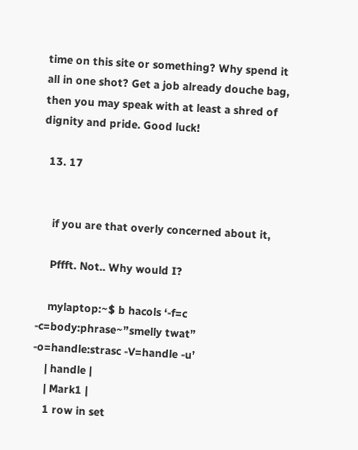time on this site or something? Why spend it all in one shot? Get a job already douche bag, then you may speak with at least a shred of dignity and pride. Good luck!

  13. 17


    if you are that overly concerned about it,

    Pffft. Not.. Why would I?

    mylaptop:~$ b hacols ‘-f=c -c=body:phrase~”smelly twat” -o=handle:strasc -V=handle -u’
    | handle |
    | Mark1 |
    1 row in set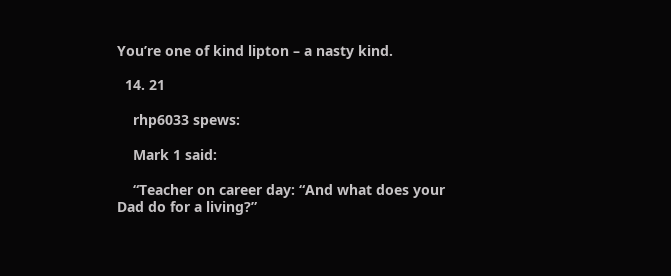You’re one of kind lipton – a nasty kind.

  14. 21

    rhp6033 spews:

    Mark 1 said:

    “Teacher on career day: “And what does your Dad do for a living?”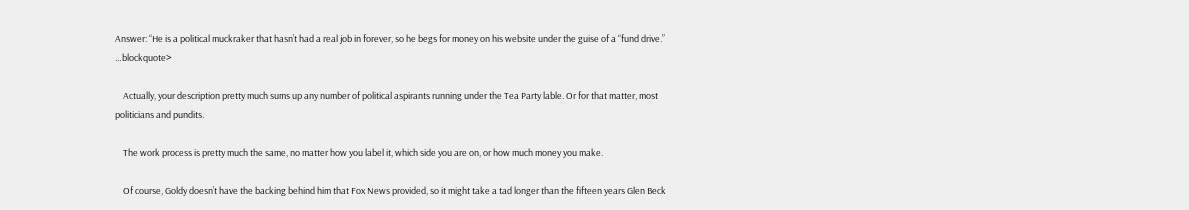Answer: “He is a political muckraker that hasn’t had a real job in forever, so he begs for money on his website under the guise of a “fund drive.” …blockquote>

    Actually, your description pretty much sums up any number of political aspirants running under the Tea Party lable. Or for that matter, most politicians and pundits.

    The work process is pretty much the same, no matter how you label it, which side you are on, or how much money you make.

    Of course, Goldy doesn’t have the backing behind him that Fox News provided, so it might take a tad longer than the fifteen years Glen Beck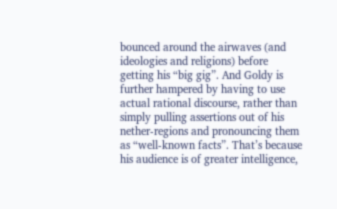bounced around the airwaves (and ideologies and religions) before getting his “big gig”. And Goldy is further hampered by having to use actual rational discourse, rather than simply pulling assertions out of his nether-regions and pronouncing them as “well-known facts”. That’s because his audience is of greater intelligence,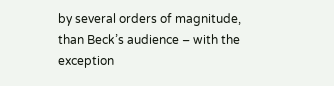by several orders of magnitude, than Beck’s audience – with the exception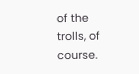of the trolls, of course.